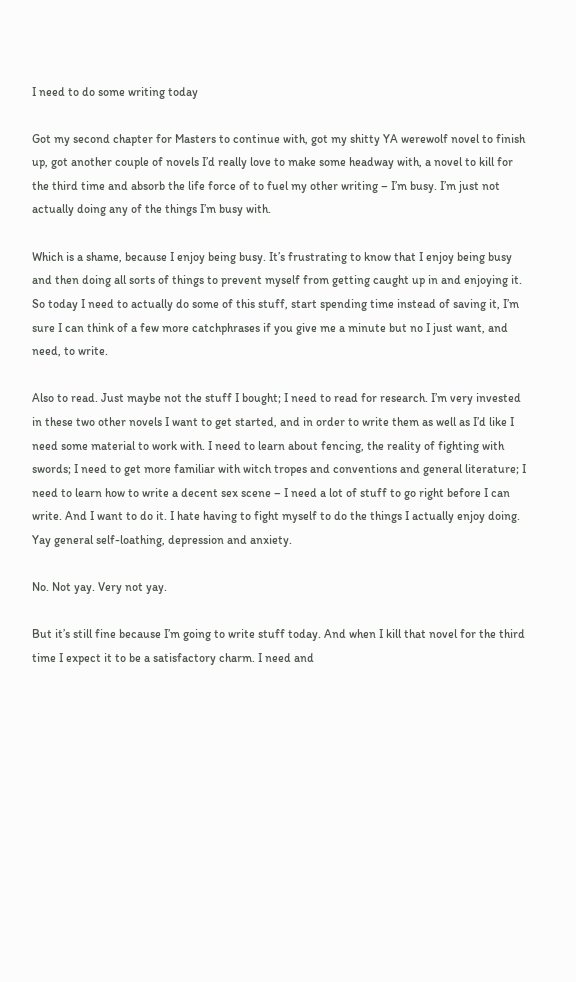I need to do some writing today

Got my second chapter for Masters to continue with, got my shitty YA werewolf novel to finish up, got another couple of novels I’d really love to make some headway with, a novel to kill for the third time and absorb the life force of to fuel my other writing – I’m busy. I’m just not actually doing any of the things I’m busy with.

Which is a shame, because I enjoy being busy. It’s frustrating to know that I enjoy being busy and then doing all sorts of things to prevent myself from getting caught up in and enjoying it. So today I need to actually do some of this stuff, start spending time instead of saving it, I’m sure I can think of a few more catchphrases if you give me a minute but no I just want, and need, to write.

Also to read. Just maybe not the stuff I bought; I need to read for research. I’m very invested in these two other novels I want to get started, and in order to write them as well as I’d like I need some material to work with. I need to learn about fencing, the reality of fighting with swords; I need to get more familiar with witch tropes and conventions and general literature; I need to learn how to write a decent sex scene – I need a lot of stuff to go right before I can write. And I want to do it. I hate having to fight myself to do the things I actually enjoy doing. Yay general self-loathing, depression and anxiety.

No. Not yay. Very not yay.

But it’s still fine because I’m going to write stuff today. And when I kill that novel for the third time I expect it to be a satisfactory charm. I need and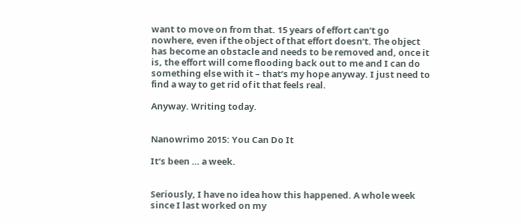want to move on from that. 15 years of effort can’t go nowhere, even if the object of that effort doesn’t. The object has become an obstacle and needs to be removed and, once it is, the effort will come flooding back out to me and I can do something else with it – that’s my hope anyway. I just need to find a way to get rid of it that feels real.

Anyway. Writing today.


Nanowrimo 2015: You Can Do It

It’s been … a week.


Seriously, I have no idea how this happened. A whole week since I last worked on my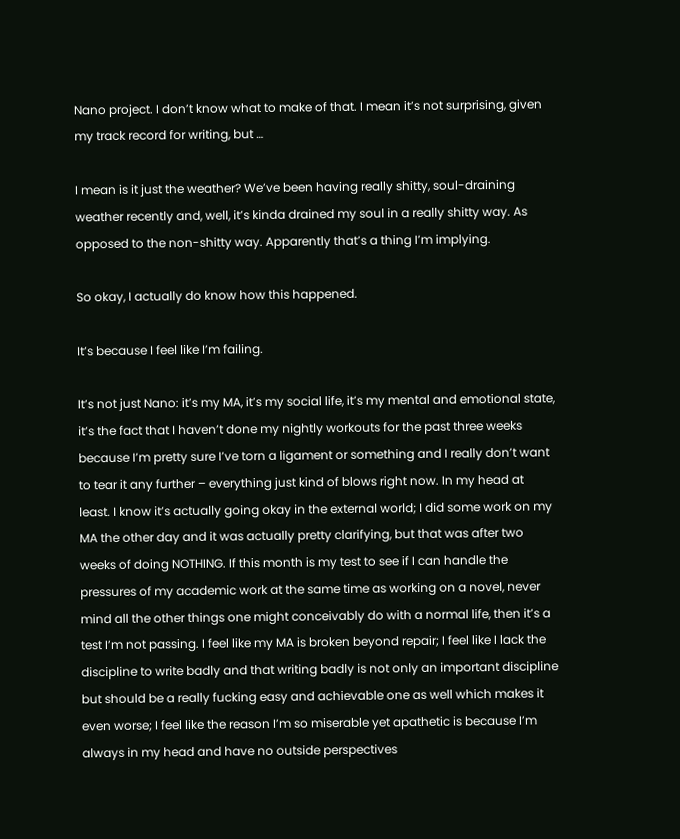Nano project. I don’t know what to make of that. I mean it’s not surprising, given my track record for writing, but …

I mean is it just the weather? We’ve been having really shitty, soul-draining weather recently and, well, it’s kinda drained my soul in a really shitty way. As opposed to the non-shitty way. Apparently that’s a thing I’m implying.

So okay, I actually do know how this happened.

It’s because I feel like I’m failing.

It’s not just Nano: it’s my MA, it’s my social life, it’s my mental and emotional state, it’s the fact that I haven’t done my nightly workouts for the past three weeks because I’m pretty sure I’ve torn a ligament or something and I really don’t want to tear it any further – everything just kind of blows right now. In my head at least. I know it’s actually going okay in the external world; I did some work on my MA the other day and it was actually pretty clarifying, but that was after two weeks of doing NOTHING. If this month is my test to see if I can handle the pressures of my academic work at the same time as working on a novel, never mind all the other things one might conceivably do with a normal life, then it’s a test I’m not passing. I feel like my MA is broken beyond repair; I feel like I lack the discipline to write badly and that writing badly is not only an important discipline but should be a really fucking easy and achievable one as well which makes it even worse; I feel like the reason I’m so miserable yet apathetic is because I’m always in my head and have no outside perspectives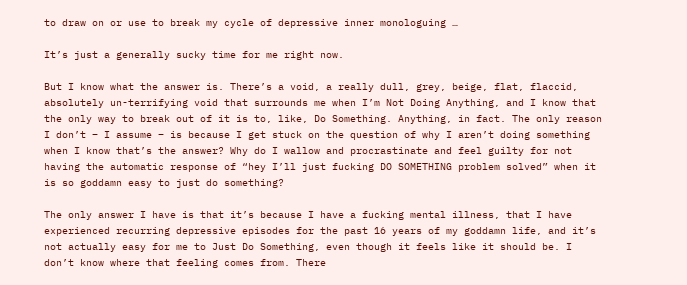to draw on or use to break my cycle of depressive inner monologuing …

It’s just a generally sucky time for me right now.

But I know what the answer is. There’s a void, a really dull, grey, beige, flat, flaccid, absolutely un-terrifying void that surrounds me when I’m Not Doing Anything, and I know that the only way to break out of it is to, like, Do Something. Anything, in fact. The only reason I don’t – I assume – is because I get stuck on the question of why I aren’t doing something when I know that’s the answer? Why do I wallow and procrastinate and feel guilty for not having the automatic response of “hey I’ll just fucking DO SOMETHING problem solved” when it is so goddamn easy to just do something?

The only answer I have is that it’s because I have a fucking mental illness, that I have experienced recurring depressive episodes for the past 16 years of my goddamn life, and it’s not actually easy for me to Just Do Something, even though it feels like it should be. I don’t know where that feeling comes from. There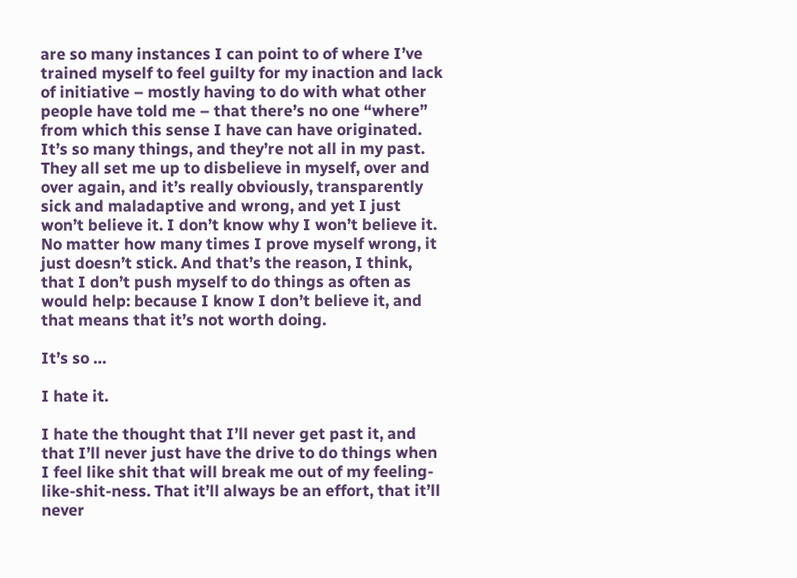are so many instances I can point to of where I’ve trained myself to feel guilty for my inaction and lack of initiative – mostly having to do with what other people have told me – that there’s no one “where” from which this sense I have can have originated. It’s so many things, and they’re not all in my past. They all set me up to disbelieve in myself, over and over again, and it’s really obviously, transparently sick and maladaptive and wrong, and yet I just won’t believe it. I don’t know why I won’t believe it. No matter how many times I prove myself wrong, it just doesn’t stick. And that’s the reason, I think, that I don’t push myself to do things as often as would help: because I know I don’t believe it, and that means that it’s not worth doing.

It’s so …

I hate it.

I hate the thought that I’ll never get past it, and that I’ll never just have the drive to do things when I feel like shit that will break me out of my feeling-like-shit-ness. That it’ll always be an effort, that it’ll never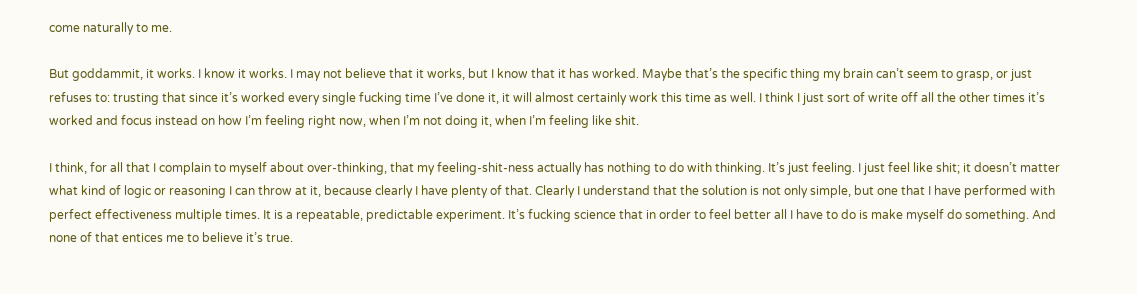come naturally to me.

But goddammit, it works. I know it works. I may not believe that it works, but I know that it has worked. Maybe that’s the specific thing my brain can’t seem to grasp, or just refuses to: trusting that since it’s worked every single fucking time I’ve done it, it will almost certainly work this time as well. I think I just sort of write off all the other times it’s worked and focus instead on how I’m feeling right now, when I’m not doing it, when I’m feeling like shit.

I think, for all that I complain to myself about over-thinking, that my feeling-shit-ness actually has nothing to do with thinking. It’s just feeling. I just feel like shit; it doesn’t matter what kind of logic or reasoning I can throw at it, because clearly I have plenty of that. Clearly I understand that the solution is not only simple, but one that I have performed with perfect effectiveness multiple times. It is a repeatable, predictable experiment. It’s fucking science that in order to feel better all I have to do is make myself do something. And none of that entices me to believe it’s true.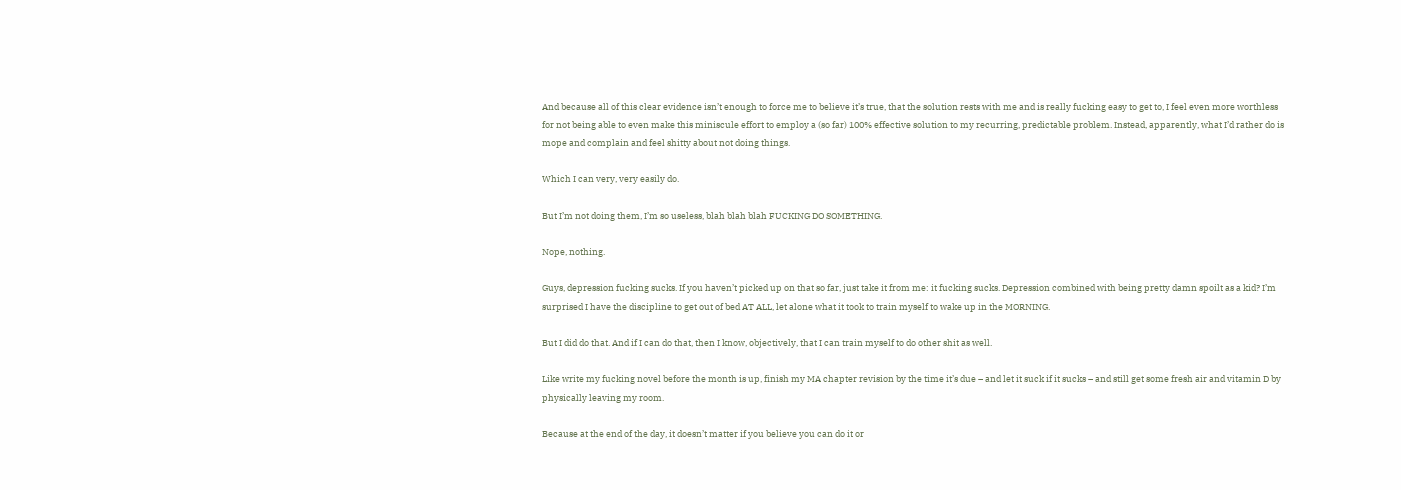And because all of this clear evidence isn’t enough to force me to believe it’s true, that the solution rests with me and is really fucking easy to get to, I feel even more worthless for not being able to even make this miniscule effort to employ a (so far) 100% effective solution to my recurring, predictable problem. Instead, apparently, what I’d rather do is mope and complain and feel shitty about not doing things.

Which I can very, very easily do.

But I’m not doing them, I’m so useless, blah blah blah FUCKING DO SOMETHING.

Nope, nothing.

Guys, depression fucking sucks. If you haven’t picked up on that so far, just take it from me: it fucking sucks. Depression combined with being pretty damn spoilt as a kid? I’m surprised I have the discipline to get out of bed AT ALL, let alone what it took to train myself to wake up in the MORNING.

But I did do that. And if I can do that, then I know, objectively, that I can train myself to do other shit as well.

Like write my fucking novel before the month is up, finish my MA chapter revision by the time it’s due – and let it suck if it sucks – and still get some fresh air and vitamin D by physically leaving my room.

Because at the end of the day, it doesn’t matter if you believe you can do it or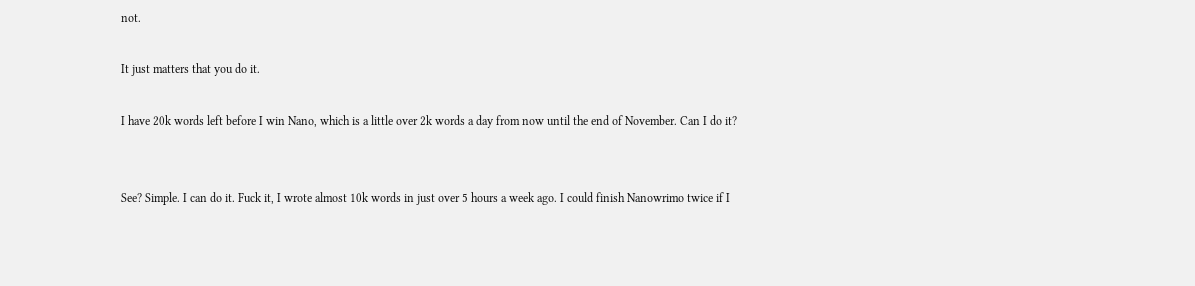not.

It just matters that you do it.

I have 20k words left before I win Nano, which is a little over 2k words a day from now until the end of November. Can I do it?


See? Simple. I can do it. Fuck it, I wrote almost 10k words in just over 5 hours a week ago. I could finish Nanowrimo twice if I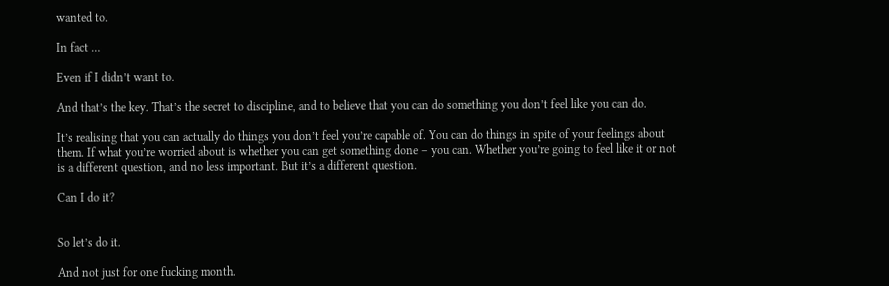wanted to.

In fact …

Even if I didn’t want to.

And that’s the key. That’s the secret to discipline, and to believe that you can do something you don’t feel like you can do.

It’s realising that you can actually do things you don’t feel you’re capable of. You can do things in spite of your feelings about them. If what you’re worried about is whether you can get something done – you can. Whether you’re going to feel like it or not is a different question, and no less important. But it’s a different question.

Can I do it?


So let’s do it.

And not just for one fucking month.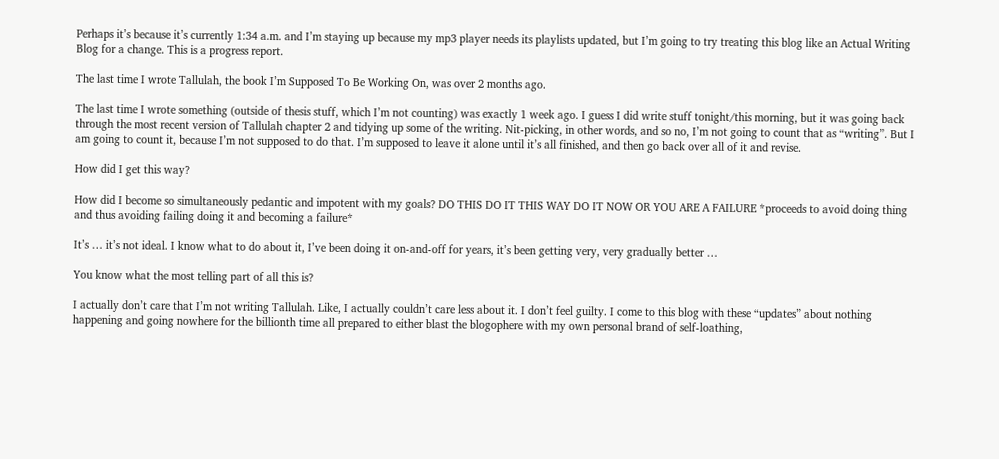Perhaps it’s because it’s currently 1:34 a.m. and I’m staying up because my mp3 player needs its playlists updated, but I’m going to try treating this blog like an Actual Writing Blog for a change. This is a progress report.

The last time I wrote Tallulah, the book I’m Supposed To Be Working On, was over 2 months ago.

The last time I wrote something (outside of thesis stuff, which I’m not counting) was exactly 1 week ago. I guess I did write stuff tonight/this morning, but it was going back through the most recent version of Tallulah chapter 2 and tidying up some of the writing. Nit-picking, in other words, and so no, I’m not going to count that as “writing”. But I am going to count it, because I’m not supposed to do that. I’m supposed to leave it alone until it’s all finished, and then go back over all of it and revise.

How did I get this way?

How did I become so simultaneously pedantic and impotent with my goals? DO THIS DO IT THIS WAY DO IT NOW OR YOU ARE A FAILURE *proceeds to avoid doing thing and thus avoiding failing doing it and becoming a failure*

It’s … it’s not ideal. I know what to do about it, I’ve been doing it on-and-off for years, it’s been getting very, very gradually better …

You know what the most telling part of all this is?

I actually don’t care that I’m not writing Tallulah. Like, I actually couldn’t care less about it. I don’t feel guilty. I come to this blog with these “updates” about nothing happening and going nowhere for the billionth time all prepared to either blast the blogophere with my own personal brand of self-loathing,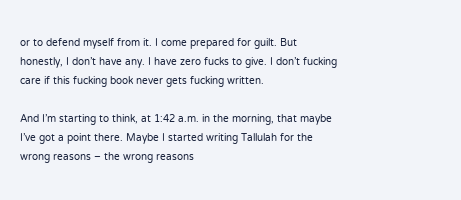or to defend myself from it. I come prepared for guilt. But honestly, I don’t have any. I have zero fucks to give. I don’t fucking care if this fucking book never gets fucking written.

And I’m starting to think, at 1:42 a.m. in the morning, that maybe I’ve got a point there. Maybe I started writing Tallulah for the wrong reasons – the wrong reasons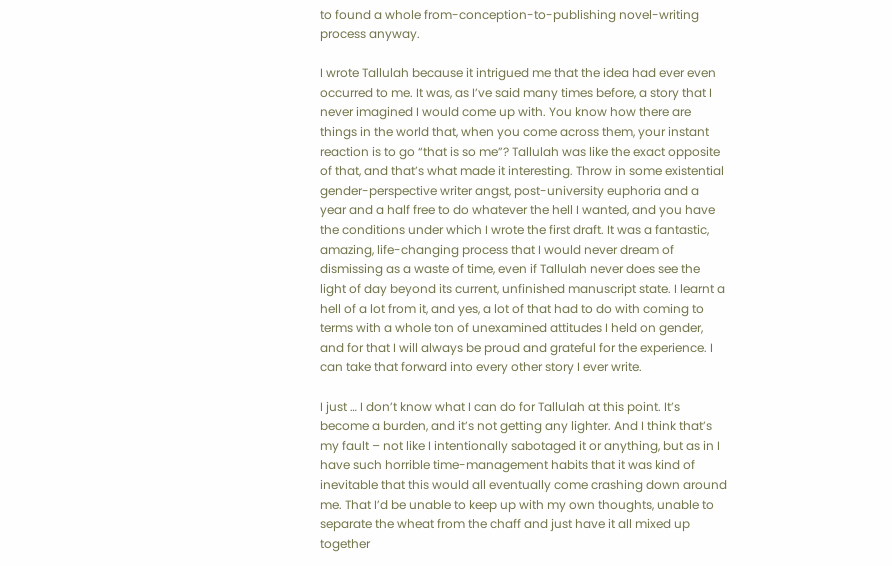to found a whole from-conception-to-publishing novel-writing process anyway.

I wrote Tallulah because it intrigued me that the idea had ever even occurred to me. It was, as I’ve said many times before, a story that I never imagined I would come up with. You know how there are things in the world that, when you come across them, your instant reaction is to go “that is so me”? Tallulah was like the exact opposite of that, and that’s what made it interesting. Throw in some existential gender-perspective writer angst, post-university euphoria and a year and a half free to do whatever the hell I wanted, and you have the conditions under which I wrote the first draft. It was a fantastic, amazing, life-changing process that I would never dream of dismissing as a waste of time, even if Tallulah never does see the light of day beyond its current, unfinished manuscript state. I learnt a hell of a lot from it, and yes, a lot of that had to do with coming to terms with a whole ton of unexamined attitudes I held on gender, and for that I will always be proud and grateful for the experience. I can take that forward into every other story I ever write.

I just … I don’t know what I can do for Tallulah at this point. It’s become a burden, and it’s not getting any lighter. And I think that’s my fault – not like I intentionally sabotaged it or anything, but as in I have such horrible time-management habits that it was kind of inevitable that this would all eventually come crashing down around me. That I’d be unable to keep up with my own thoughts, unable to separate the wheat from the chaff and just have it all mixed up together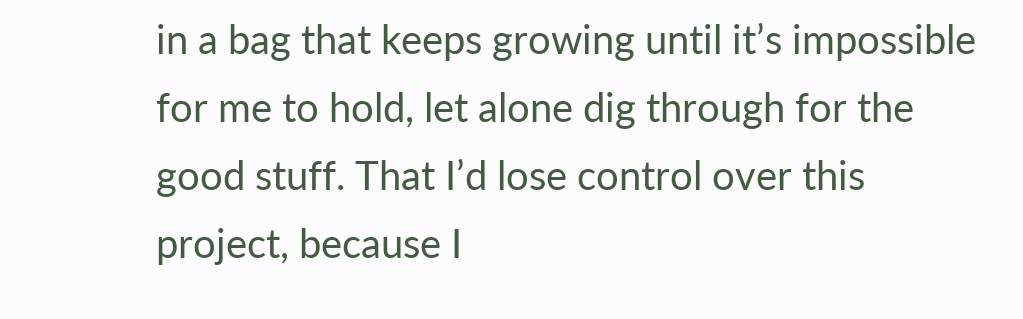in a bag that keeps growing until it’s impossible for me to hold, let alone dig through for the good stuff. That I’d lose control over this project, because I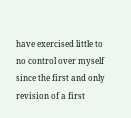have exercised little to no control over myself since the first and only revision of a first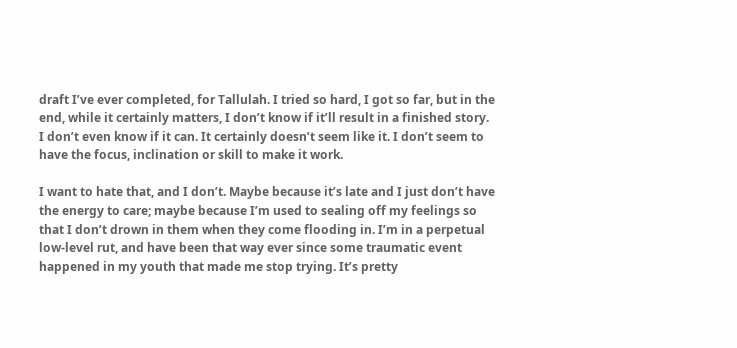draft I’ve ever completed, for Tallulah. I tried so hard, I got so far, but in the end, while it certainly matters, I don’t know if it’ll result in a finished story. I don’t even know if it can. It certainly doesn’t seem like it. I don’t seem to have the focus, inclination or skill to make it work.

I want to hate that, and I don’t. Maybe because it’s late and I just don’t have the energy to care; maybe because I’m used to sealing off my feelings so that I don’t drown in them when they come flooding in. I’m in a perpetual low-level rut, and have been that way ever since some traumatic event happened in my youth that made me stop trying. It’s pretty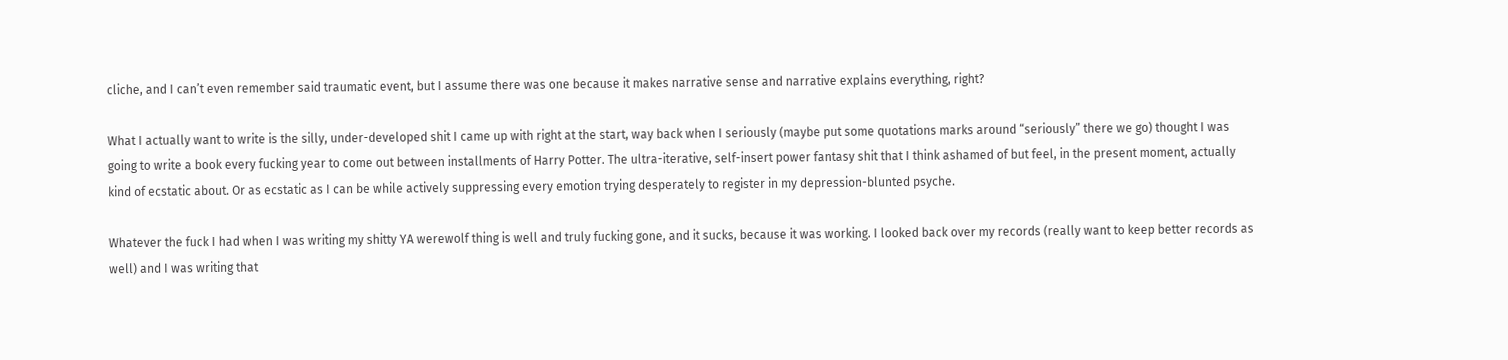cliche, and I can’t even remember said traumatic event, but I assume there was one because it makes narrative sense and narrative explains everything, right?

What I actually want to write is the silly, under-developed shit I came up with right at the start, way back when I seriously (maybe put some quotations marks around “seriously” there we go) thought I was going to write a book every fucking year to come out between installments of Harry Potter. The ultra-iterative, self-insert power fantasy shit that I think ashamed of but feel, in the present moment, actually kind of ecstatic about. Or as ecstatic as I can be while actively suppressing every emotion trying desperately to register in my depression-blunted psyche.

Whatever the fuck I had when I was writing my shitty YA werewolf thing is well and truly fucking gone, and it sucks, because it was working. I looked back over my records (really want to keep better records as well) and I was writing that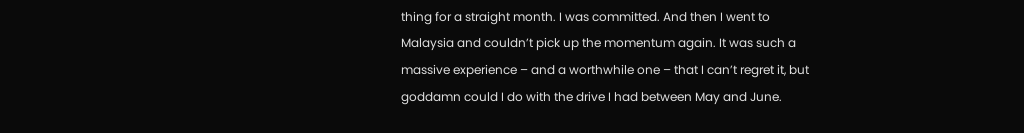thing for a straight month. I was committed. And then I went to Malaysia and couldn’t pick up the momentum again. It was such a massive experience – and a worthwhile one – that I can’t regret it, but goddamn could I do with the drive I had between May and June.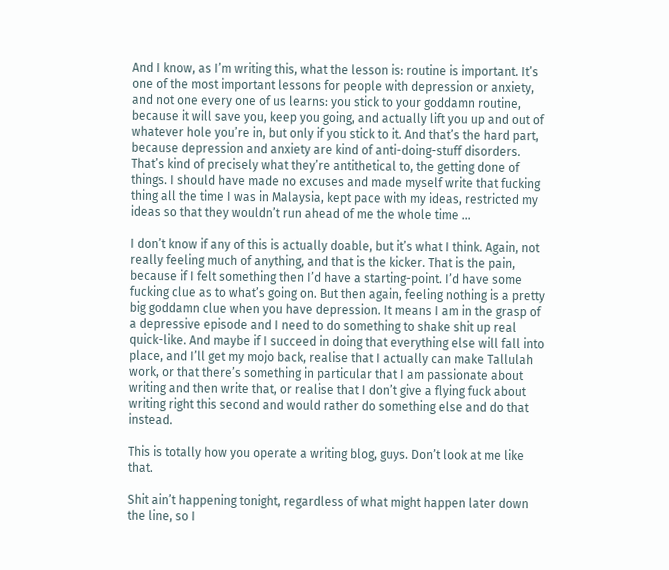And I know, as I’m writing this, what the lesson is: routine is important. It’s one of the most important lessons for people with depression or anxiety, and not one every one of us learns: you stick to your goddamn routine, because it will save you, keep you going, and actually lift you up and out of whatever hole you’re in, but only if you stick to it. And that’s the hard part, because depression and anxiety are kind of anti-doing-stuff disorders. That’s kind of precisely what they’re antithetical to, the getting done of things. I should have made no excuses and made myself write that fucking thing all the time I was in Malaysia, kept pace with my ideas, restricted my ideas so that they wouldn’t run ahead of me the whole time …

I don’t know if any of this is actually doable, but it’s what I think. Again, not really feeling much of anything, and that is the kicker. That is the pain, because if I felt something then I’d have a starting-point. I’d have some fucking clue as to what’s going on. But then again, feeling nothing is a pretty big goddamn clue when you have depression. It means I am in the grasp of a depressive episode and I need to do something to shake shit up real quick-like. And maybe if I succeed in doing that everything else will fall into place, and I’ll get my mojo back, realise that I actually can make Tallulah work, or that there’s something in particular that I am passionate about writing and then write that, or realise that I don’t give a flying fuck about writing right this second and would rather do something else and do that instead.

This is totally how you operate a writing blog, guys. Don’t look at me like that.

Shit ain’t happening tonight, regardless of what might happen later down the line, so I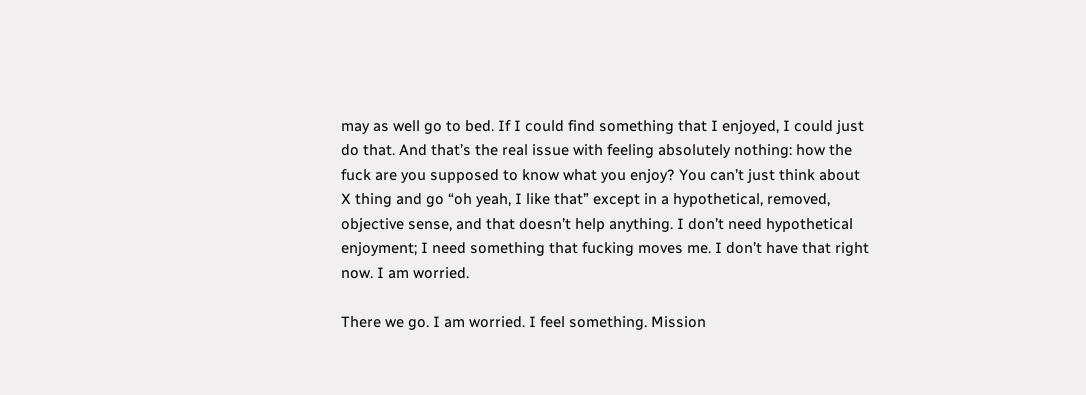may as well go to bed. If I could find something that I enjoyed, I could just do that. And that’s the real issue with feeling absolutely nothing: how the fuck are you supposed to know what you enjoy? You can’t just think about X thing and go “oh yeah, I like that” except in a hypothetical, removed, objective sense, and that doesn’t help anything. I don’t need hypothetical enjoyment; I need something that fucking moves me. I don’t have that right now. I am worried.

There we go. I am worried. I feel something. Mission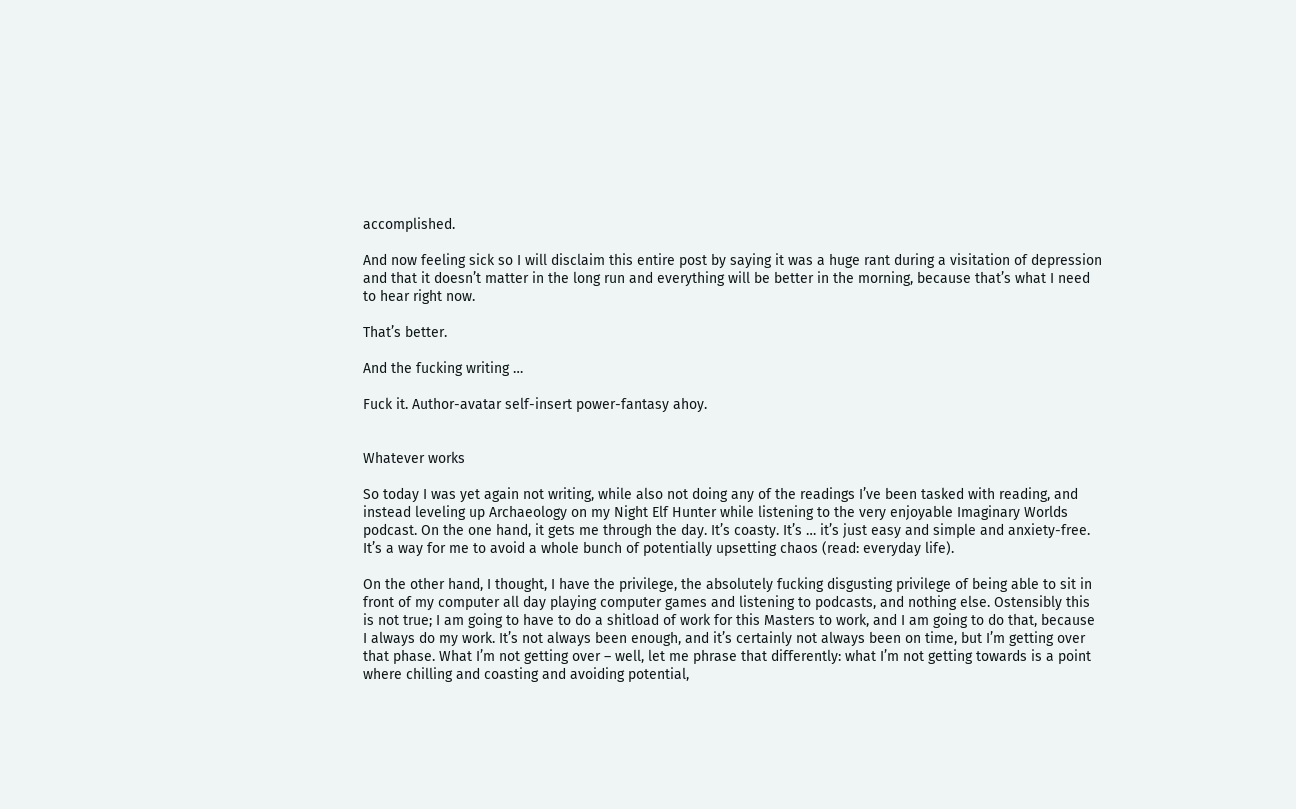accomplished.

And now feeling sick so I will disclaim this entire post by saying it was a huge rant during a visitation of depression and that it doesn’t matter in the long run and everything will be better in the morning, because that’s what I need to hear right now.

That’s better.

And the fucking writing …

Fuck it. Author-avatar self-insert power-fantasy ahoy.


Whatever works

So today I was yet again not writing, while also not doing any of the readings I’ve been tasked with reading, and instead leveling up Archaeology on my Night Elf Hunter while listening to the very enjoyable Imaginary Worlds podcast. On the one hand, it gets me through the day. It’s coasty. It’s … it’s just easy and simple and anxiety-free. It’s a way for me to avoid a whole bunch of potentially upsetting chaos (read: everyday life).

On the other hand, I thought, I have the privilege, the absolutely fucking disgusting privilege of being able to sit in front of my computer all day playing computer games and listening to podcasts, and nothing else. Ostensibly this is not true; I am going to have to do a shitload of work for this Masters to work, and I am going to do that, because I always do my work. It’s not always been enough, and it’s certainly not always been on time, but I’m getting over that phase. What I’m not getting over – well, let me phrase that differently: what I’m not getting towards is a point where chilling and coasting and avoiding potential,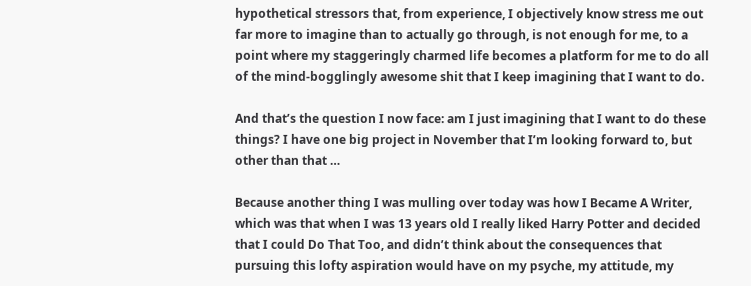hypothetical stressors that, from experience, I objectively know stress me out far more to imagine than to actually go through, is not enough for me, to a point where my staggeringly charmed life becomes a platform for me to do all of the mind-bogglingly awesome shit that I keep imagining that I want to do.

And that’s the question I now face: am I just imagining that I want to do these things? I have one big project in November that I’m looking forward to, but other than that …

Because another thing I was mulling over today was how I Became A Writer, which was that when I was 13 years old I really liked Harry Potter and decided that I could Do That Too, and didn’t think about the consequences that pursuing this lofty aspiration would have on my psyche, my attitude, my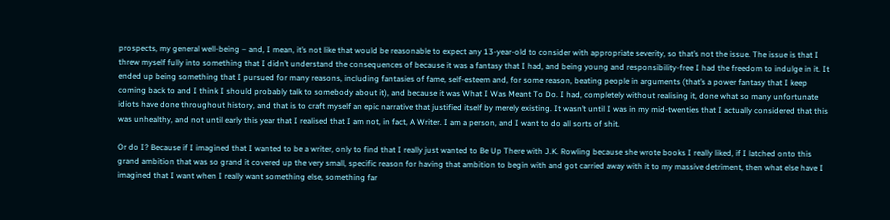prospects, my general well-being – and, I mean, it’s not like that would be reasonable to expect any 13-year-old to consider with appropriate severity, so that’s not the issue. The issue is that I threw myself fully into something that I didn’t understand the consequences of because it was a fantasy that I had, and being young and responsibility-free I had the freedom to indulge in it. It ended up being something that I pursued for many reasons, including fantasies of fame, self-esteem and, for some reason, beating people in arguments (that’s a power fantasy that I keep coming back to and I think I should probably talk to somebody about it), and because it was What I Was Meant To Do. I had, completely without realising it, done what so many unfortunate idiots have done throughout history, and that is to craft myself an epic narrative that justified itself by merely existing. It wasn’t until I was in my mid-twenties that I actually considered that this was unhealthy, and not until early this year that I realised that I am not, in fact, A Writer. I am a person, and I want to do all sorts of shit.

Or do I? Because if I imagined that I wanted to be a writer, only to find that I really just wanted to Be Up There with J.K. Rowling because she wrote books I really liked, if I latched onto this grand ambition that was so grand it covered up the very small, specific reason for having that ambition to begin with and got carried away with it to my massive detriment, then what else have I imagined that I want when I really want something else, something far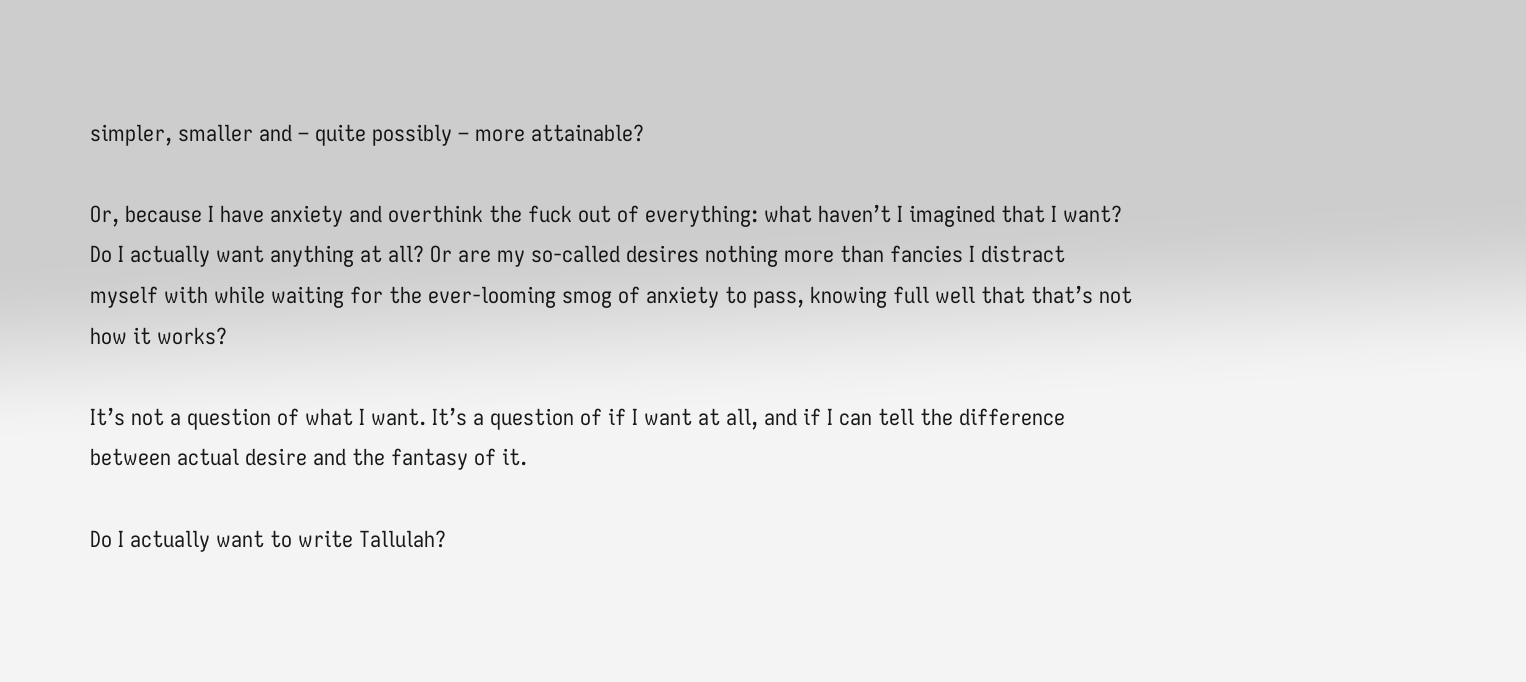simpler, smaller and – quite possibly – more attainable?

Or, because I have anxiety and overthink the fuck out of everything: what haven’t I imagined that I want? Do I actually want anything at all? Or are my so-called desires nothing more than fancies I distract myself with while waiting for the ever-looming smog of anxiety to pass, knowing full well that that’s not how it works?

It’s not a question of what I want. It’s a question of if I want at all, and if I can tell the difference between actual desire and the fantasy of it.

Do I actually want to write Tallulah?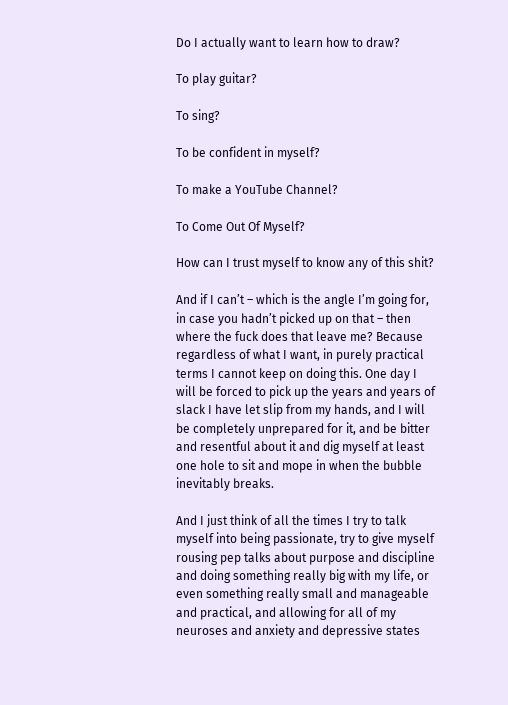Do I actually want to learn how to draw?

To play guitar?

To sing?

To be confident in myself?

To make a YouTube Channel?

To Come Out Of Myself?

How can I trust myself to know any of this shit?

And if I can’t – which is the angle I’m going for, in case you hadn’t picked up on that – then where the fuck does that leave me? Because regardless of what I want, in purely practical terms I cannot keep on doing this. One day I will be forced to pick up the years and years of slack I have let slip from my hands, and I will be completely unprepared for it, and be bitter and resentful about it and dig myself at least one hole to sit and mope in when the bubble inevitably breaks.

And I just think of all the times I try to talk myself into being passionate, try to give myself rousing pep talks about purpose and discipline and doing something really big with my life, or even something really small and manageable and practical, and allowing for all of my neuroses and anxiety and depressive states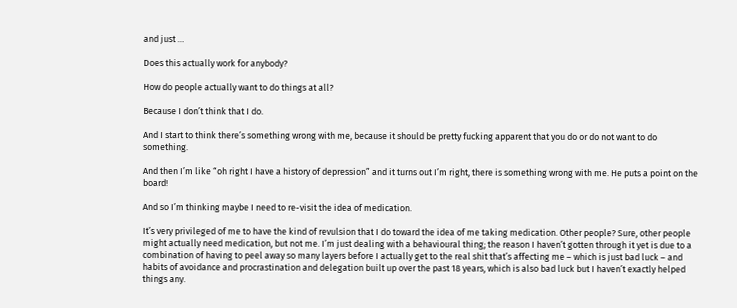and just …

Does this actually work for anybody?

How do people actually want to do things at all?

Because I don’t think that I do.

And I start to think there’s something wrong with me, because it should be pretty fucking apparent that you do or do not want to do something.

And then I’m like “oh right I have a history of depression” and it turns out I’m right, there is something wrong with me. He puts a point on the board!

And so I’m thinking maybe I need to re-visit the idea of medication.

It’s very privileged of me to have the kind of revulsion that I do toward the idea of me taking medication. Other people? Sure, other people might actually need medication, but not me. I’m just dealing with a behavioural thing; the reason I haven’t gotten through it yet is due to a combination of having to peel away so many layers before I actually get to the real shit that’s affecting me – which is just bad luck – and habits of avoidance and procrastination and delegation built up over the past 18 years, which is also bad luck but I haven’t exactly helped things any.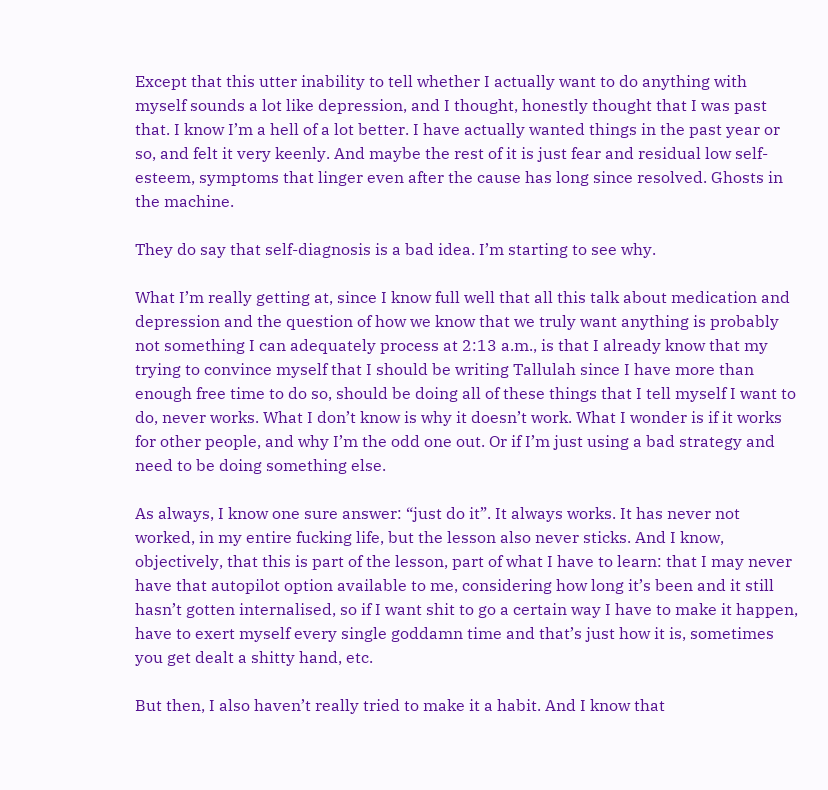Except that this utter inability to tell whether I actually want to do anything with myself sounds a lot like depression, and I thought, honestly thought that I was past that. I know I’m a hell of a lot better. I have actually wanted things in the past year or so, and felt it very keenly. And maybe the rest of it is just fear and residual low self-esteem, symptoms that linger even after the cause has long since resolved. Ghosts in the machine.

They do say that self-diagnosis is a bad idea. I’m starting to see why.

What I’m really getting at, since I know full well that all this talk about medication and depression and the question of how we know that we truly want anything is probably not something I can adequately process at 2:13 a.m., is that I already know that my trying to convince myself that I should be writing Tallulah since I have more than enough free time to do so, should be doing all of these things that I tell myself I want to do, never works. What I don’t know is why it doesn’t work. What I wonder is if it works for other people, and why I’m the odd one out. Or if I’m just using a bad strategy and need to be doing something else.

As always, I know one sure answer: “just do it”. It always works. It has never not worked, in my entire fucking life, but the lesson also never sticks. And I know, objectively, that this is part of the lesson, part of what I have to learn: that I may never have that autopilot option available to me, considering how long it’s been and it still hasn’t gotten internalised, so if I want shit to go a certain way I have to make it happen, have to exert myself every single goddamn time and that’s just how it is, sometimes you get dealt a shitty hand, etc.

But then, I also haven’t really tried to make it a habit. And I know that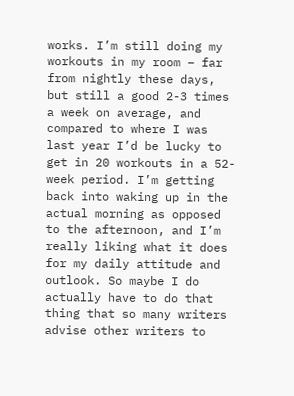works. I’m still doing my workouts in my room – far from nightly these days, but still a good 2-3 times a week on average, and compared to where I was last year I’d be lucky to get in 20 workouts in a 52-week period. I’m getting back into waking up in the actual morning as opposed to the afternoon, and I’m really liking what it does for my daily attitude and outlook. So maybe I do actually have to do that thing that so many writers advise other writers to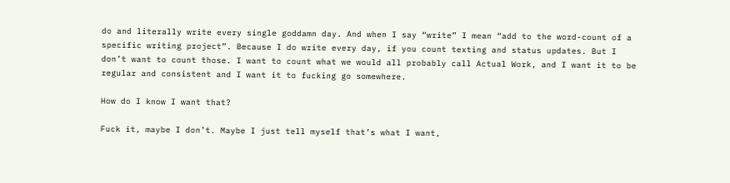do and literally write every single goddamn day. And when I say “write” I mean “add to the word-count of a specific writing project”. Because I do write every day, if you count texting and status updates. But I don’t want to count those. I want to count what we would all probably call Actual Work, and I want it to be regular and consistent and I want it to fucking go somewhere.

How do I know I want that?

Fuck it, maybe I don’t. Maybe I just tell myself that’s what I want,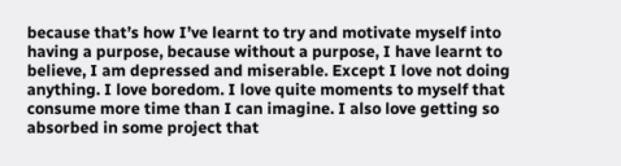because that’s how I’ve learnt to try and motivate myself into having a purpose, because without a purpose, I have learnt to believe, I am depressed and miserable. Except I love not doing anything. I love boredom. I love quite moments to myself that consume more time than I can imagine. I also love getting so absorbed in some project that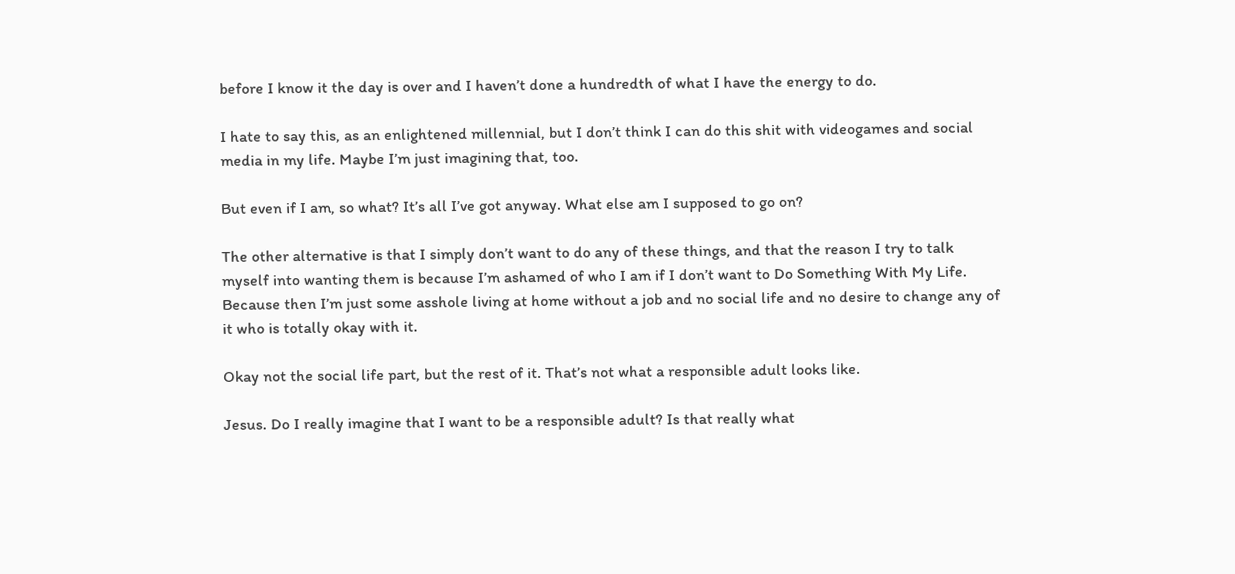before I know it the day is over and I haven’t done a hundredth of what I have the energy to do.

I hate to say this, as an enlightened millennial, but I don’t think I can do this shit with videogames and social media in my life. Maybe I’m just imagining that, too.

But even if I am, so what? It’s all I’ve got anyway. What else am I supposed to go on?

The other alternative is that I simply don’t want to do any of these things, and that the reason I try to talk myself into wanting them is because I’m ashamed of who I am if I don’t want to Do Something With My Life. Because then I’m just some asshole living at home without a job and no social life and no desire to change any of it who is totally okay with it.

Okay not the social life part, but the rest of it. That’s not what a responsible adult looks like.

Jesus. Do I really imagine that I want to be a responsible adult? Is that really what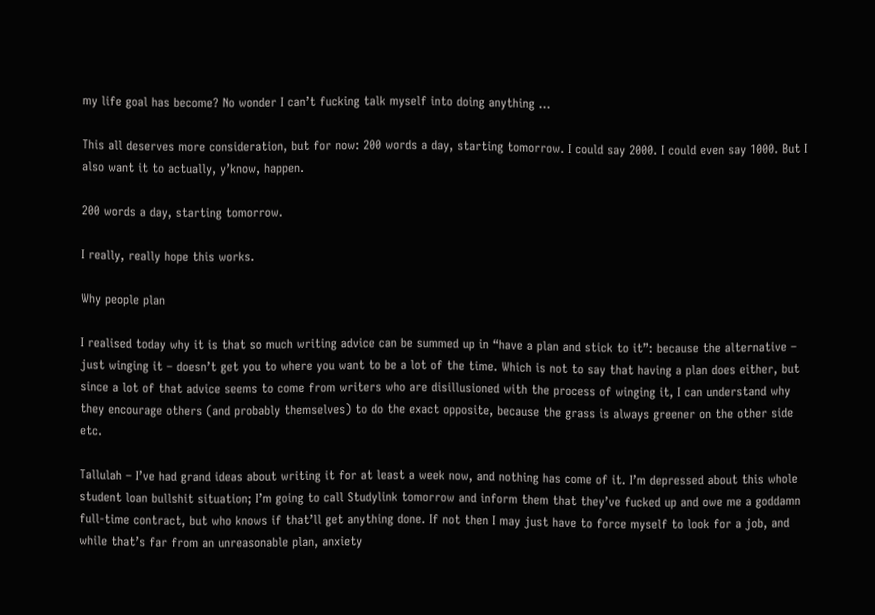my life goal has become? No wonder I can’t fucking talk myself into doing anything …

This all deserves more consideration, but for now: 200 words a day, starting tomorrow. I could say 2000. I could even say 1000. But I also want it to actually, y’know, happen.

200 words a day, starting tomorrow.

I really, really hope this works.

Why people plan

I realised today why it is that so much writing advice can be summed up in “have a plan and stick to it”: because the alternative – just winging it – doesn’t get you to where you want to be a lot of the time. Which is not to say that having a plan does either, but since a lot of that advice seems to come from writers who are disillusioned with the process of winging it, I can understand why they encourage others (and probably themselves) to do the exact opposite, because the grass is always greener on the other side etc.

Tallulah – I’ve had grand ideas about writing it for at least a week now, and nothing has come of it. I’m depressed about this whole student loan bullshit situation; I’m going to call Studylink tomorrow and inform them that they’ve fucked up and owe me a goddamn full-time contract, but who knows if that’ll get anything done. If not then I may just have to force myself to look for a job, and while that’s far from an unreasonable plan, anxiety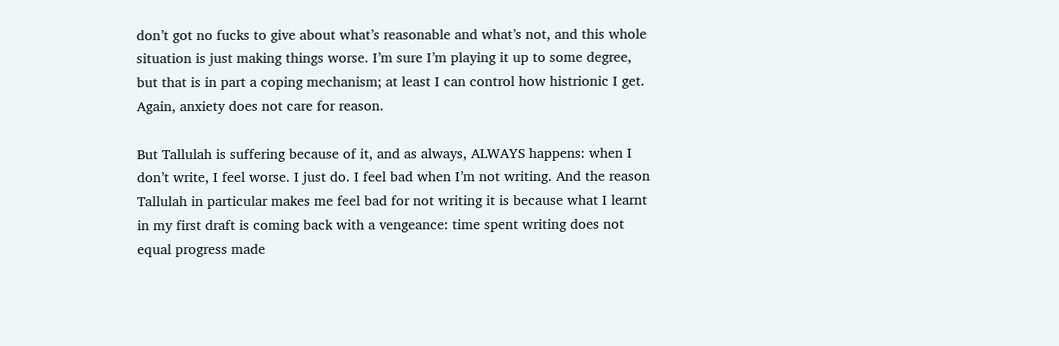don’t got no fucks to give about what’s reasonable and what’s not, and this whole situation is just making things worse. I’m sure I’m playing it up to some degree, but that is in part a coping mechanism; at least I can control how histrionic I get. Again, anxiety does not care for reason.

But Tallulah is suffering because of it, and as always, ALWAYS happens: when I don’t write, I feel worse. I just do. I feel bad when I’m not writing. And the reason Tallulah in particular makes me feel bad for not writing it is because what I learnt in my first draft is coming back with a vengeance: time spent writing does not equal progress made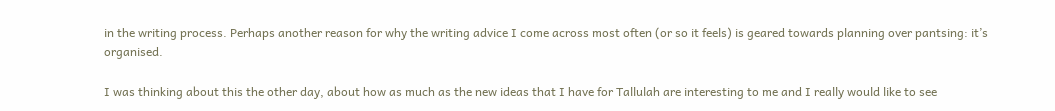in the writing process. Perhaps another reason for why the writing advice I come across most often (or so it feels) is geared towards planning over pantsing: it’s organised.

I was thinking about this the other day, about how as much as the new ideas that I have for Tallulah are interesting to me and I really would like to see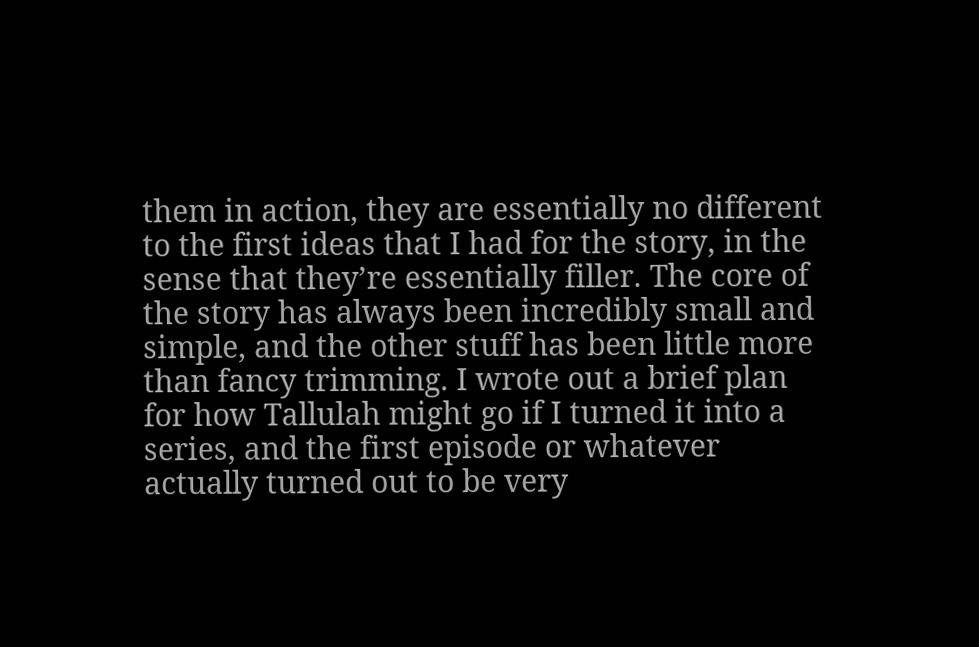them in action, they are essentially no different to the first ideas that I had for the story, in the sense that they’re essentially filler. The core of the story has always been incredibly small and simple, and the other stuff has been little more than fancy trimming. I wrote out a brief plan for how Tallulah might go if I turned it into a series, and the first episode or whatever actually turned out to be very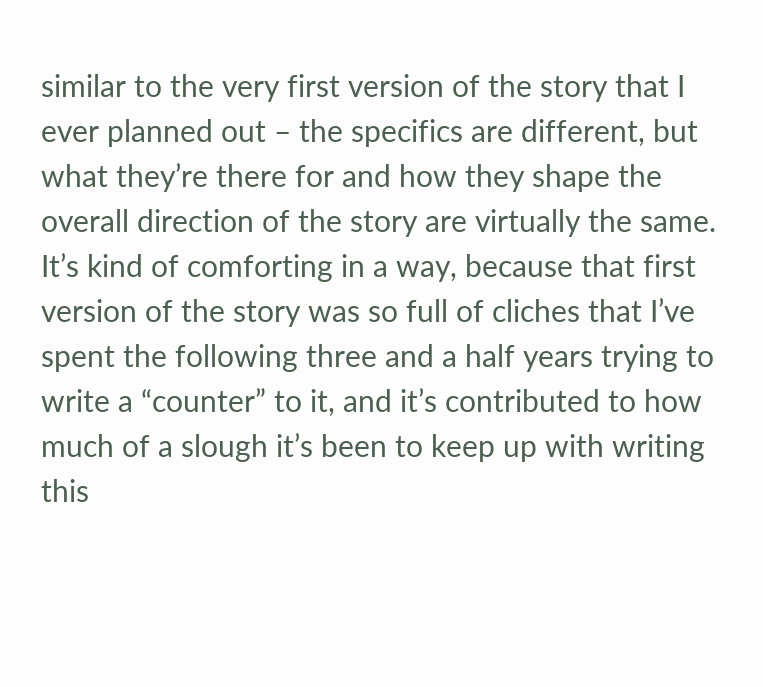similar to the very first version of the story that I ever planned out – the specifics are different, but what they’re there for and how they shape the overall direction of the story are virtually the same. It’s kind of comforting in a way, because that first version of the story was so full of cliches that I’ve spent the following three and a half years trying to write a “counter” to it, and it’s contributed to how much of a slough it’s been to keep up with writing this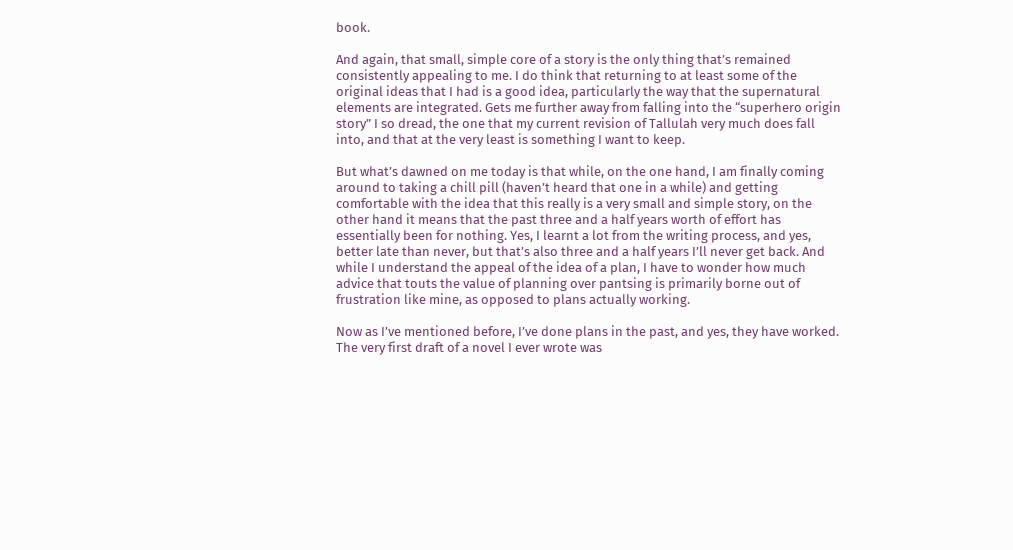book.

And again, that small, simple core of a story is the only thing that’s remained consistently appealing to me. I do think that returning to at least some of the original ideas that I had is a good idea, particularly the way that the supernatural elements are integrated. Gets me further away from falling into the “superhero origin story” I so dread, the one that my current revision of Tallulah very much does fall into, and that at the very least is something I want to keep.

But what’s dawned on me today is that while, on the one hand, I am finally coming around to taking a chill pill (haven’t heard that one in a while) and getting comfortable with the idea that this really is a very small and simple story, on the other hand it means that the past three and a half years worth of effort has essentially been for nothing. Yes, I learnt a lot from the writing process, and yes, better late than never, but that’s also three and a half years I’ll never get back. And while I understand the appeal of the idea of a plan, I have to wonder how much advice that touts the value of planning over pantsing is primarily borne out of frustration like mine, as opposed to plans actually working.

Now as I’ve mentioned before, I’ve done plans in the past, and yes, they have worked. The very first draft of a novel I ever wrote was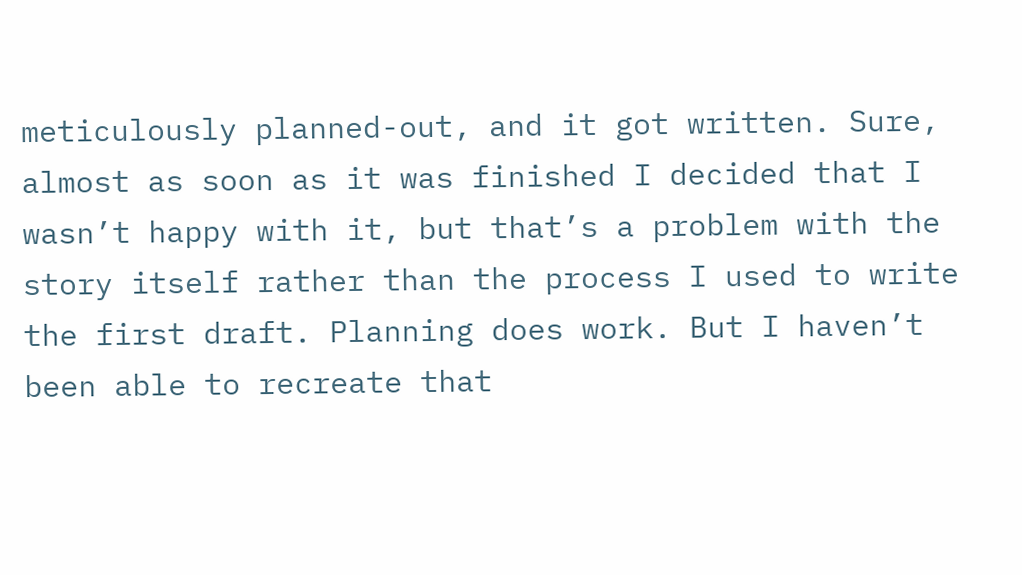meticulously planned-out, and it got written. Sure, almost as soon as it was finished I decided that I wasn’t happy with it, but that’s a problem with the story itself rather than the process I used to write the first draft. Planning does work. But I haven’t been able to recreate that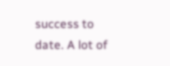success to date. A lot of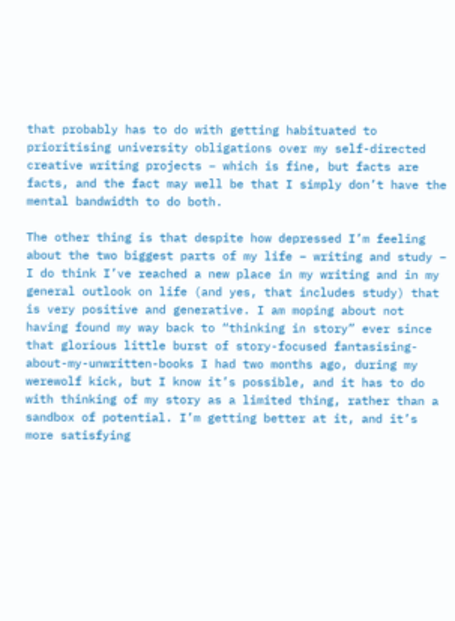that probably has to do with getting habituated to prioritising university obligations over my self-directed creative writing projects – which is fine, but facts are facts, and the fact may well be that I simply don’t have the mental bandwidth to do both.

The other thing is that despite how depressed I’m feeling about the two biggest parts of my life – writing and study – I do think I’ve reached a new place in my writing and in my general outlook on life (and yes, that includes study) that is very positive and generative. I am moping about not having found my way back to “thinking in story” ever since that glorious little burst of story-focused fantasising-about-my-unwritten-books I had two months ago, during my werewolf kick, but I know it’s possible, and it has to do with thinking of my story as a limited thing, rather than a sandbox of potential. I’m getting better at it, and it’s more satisfying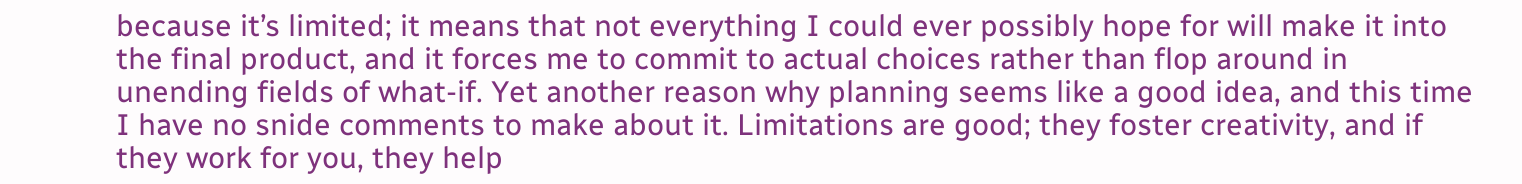because it’s limited; it means that not everything I could ever possibly hope for will make it into the final product, and it forces me to commit to actual choices rather than flop around in unending fields of what-if. Yet another reason why planning seems like a good idea, and this time I have no snide comments to make about it. Limitations are good; they foster creativity, and if they work for you, they help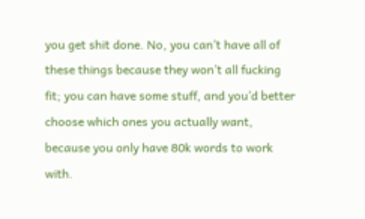you get shit done. No, you can’t have all of these things because they won’t all fucking fit; you can have some stuff, and you’d better choose which ones you actually want, because you only have 80k words to work with.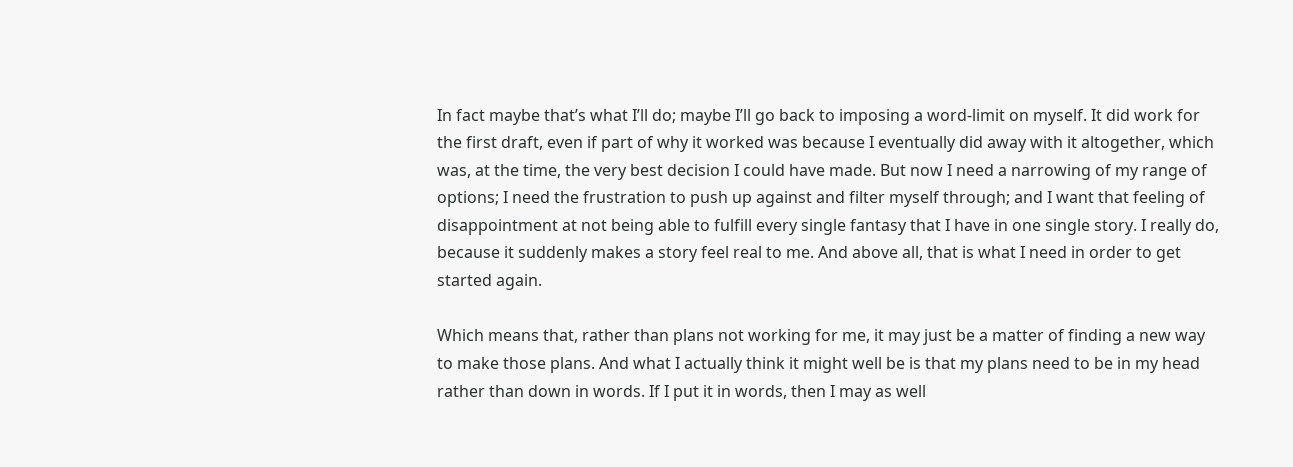In fact maybe that’s what I’ll do; maybe I’ll go back to imposing a word-limit on myself. It did work for the first draft, even if part of why it worked was because I eventually did away with it altogether, which was, at the time, the very best decision I could have made. But now I need a narrowing of my range of options; I need the frustration to push up against and filter myself through; and I want that feeling of disappointment at not being able to fulfill every single fantasy that I have in one single story. I really do, because it suddenly makes a story feel real to me. And above all, that is what I need in order to get started again.

Which means that, rather than plans not working for me, it may just be a matter of finding a new way to make those plans. And what I actually think it might well be is that my plans need to be in my head rather than down in words. If I put it in words, then I may as well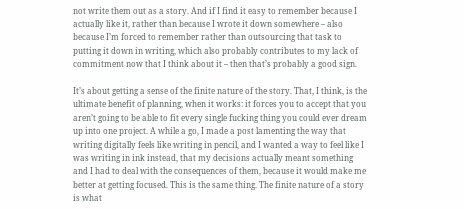not write them out as a story. And if I find it easy to remember because I actually like it, rather than because I wrote it down somewhere – also because I’m forced to remember rather than outsourcing that task to putting it down in writing, which also probably contributes to my lack of commitment now that I think about it – then that’s probably a good sign.

It’s about getting a sense of the finite nature of the story. That, I think, is the ultimate benefit of planning, when it works: it forces you to accept that you aren’t going to be able to fit every single fucking thing you could ever dream up into one project. A while a go, I made a post lamenting the way that writing digitally feels like writing in pencil, and I wanted a way to feel like I was writing in ink instead, that my decisions actually meant something and I had to deal with the consequences of them, because it would make me better at getting focused. This is the same thing. The finite nature of a story is what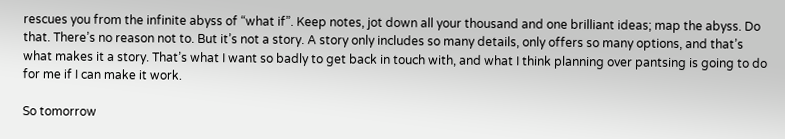rescues you from the infinite abyss of “what if”. Keep notes, jot down all your thousand and one brilliant ideas; map the abyss. Do that. There’s no reason not to. But it’s not a story. A story only includes so many details, only offers so many options, and that’s what makes it a story. That’s what I want so badly to get back in touch with, and what I think planning over pantsing is going to do for me if I can make it work.

So tomorrow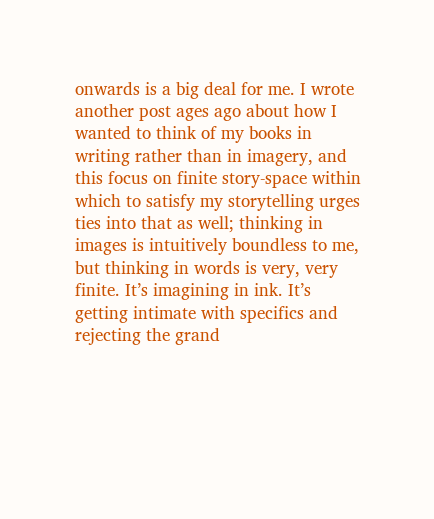onwards is a big deal for me. I wrote another post ages ago about how I wanted to think of my books in writing rather than in imagery, and this focus on finite story-space within which to satisfy my storytelling urges ties into that as well; thinking in images is intuitively boundless to me, but thinking in words is very, very finite. It’s imagining in ink. It’s getting intimate with specifics and rejecting the grand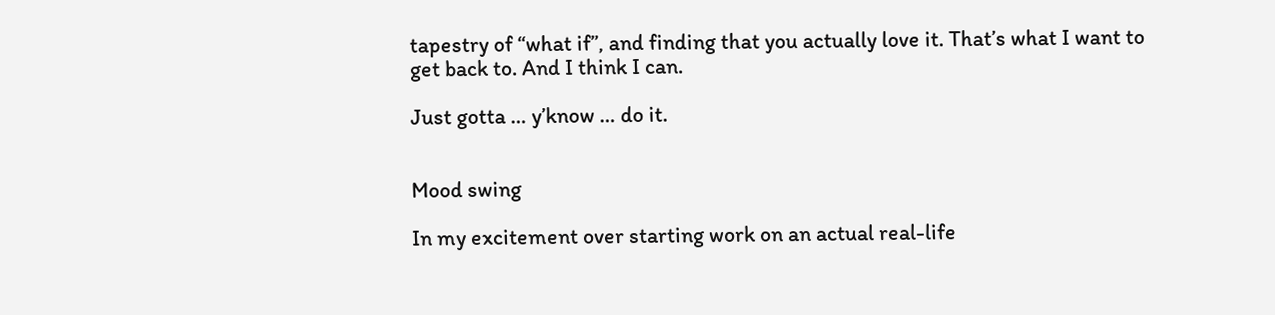tapestry of “what if”, and finding that you actually love it. That’s what I want to get back to. And I think I can.

Just gotta … y’know … do it.


Mood swing

In my excitement over starting work on an actual real-life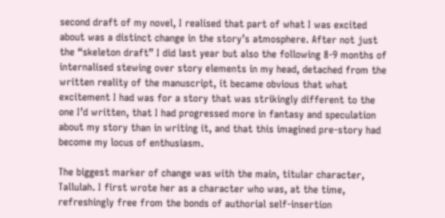second draft of my novel, I realised that part of what I was excited about was a distinct change in the story’s atmosphere. After not just the “skeleton draft” I did last year but also the following 8-9 months of internalised stewing over story elements in my head, detached from the written reality of the manuscript, it became obvious that what excitement I had was for a story that was strikingly different to the one I’d written, that I had progressed more in fantasy and speculation about my story than in writing it, and that this imagined pre-story had become my locus of enthusiasm.

The biggest marker of change was with the main, titular character, Tallulah. I first wrote her as a character who was, at the time, refreshingly free from the bonds of authorial self-insertion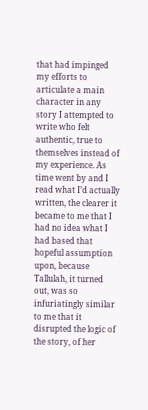that had impinged my efforts to articulate a main character in any story I attempted to write who felt authentic, true to themselves instead of my experience. As time went by and I read what I’d actually written, the clearer it became to me that I had no idea what I had based that hopeful assumption upon, because Tallulah, it turned out, was so infuriatingly similar to me that it disrupted the logic of the story, of her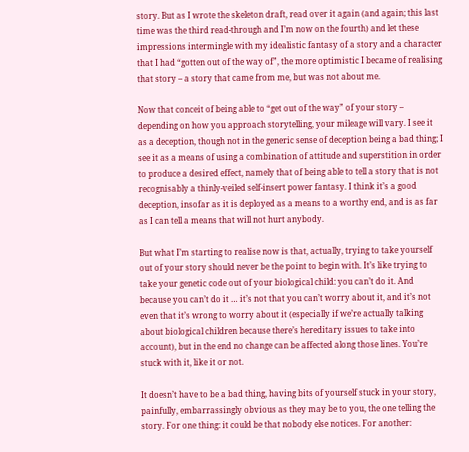story. But as I wrote the skeleton draft, read over it again (and again; this last time was the third read-through and I’m now on the fourth) and let these impressions intermingle with my idealistic fantasy of a story and a character that I had “gotten out of the way of”, the more optimistic I became of realising that story – a story that came from me, but was not about me.

Now that conceit of being able to “get out of the way” of your story – depending on how you approach storytelling, your mileage will vary. I see it as a deception, though not in the generic sense of deception being a bad thing; I see it as a means of using a combination of attitude and superstition in order to produce a desired effect, namely that of being able to tell a story that is not recognisably a thinly-veiled self-insert power fantasy. I think it’s a good deception, insofar as it is deployed as a means to a worthy end, and is as far as I can tell a means that will not hurt anybody.

But what I’m starting to realise now is that, actually, trying to take yourself out of your story should never be the point to begin with. It’s like trying to take your genetic code out of your biological child: you can’t do it. And because you can’t do it … it’s not that you can’t worry about it, and it’s not even that it’s wrong to worry about it (especially if we’re actually talking about biological children because there’s hereditary issues to take into account), but in the end no change can be affected along those lines. You’re stuck with it, like it or not.

It doesn’t have to be a bad thing, having bits of yourself stuck in your story, painfully, embarrassingly obvious as they may be to you, the one telling the story. For one thing: it could be that nobody else notices. For another: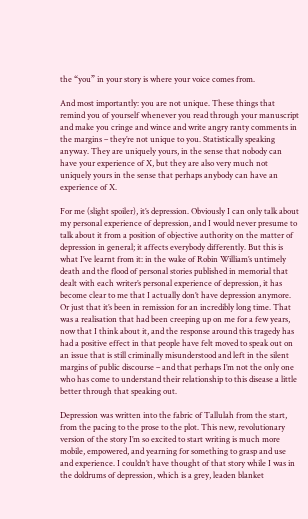the “you” in your story is where your voice comes from.

And most importantly: you are not unique. These things that remind you of yourself whenever you read through your manuscript and make you cringe and wince and write angry ranty comments in the margins – they’re not unique to you. Statistically speaking anyway. They are uniquely yours, in the sense that nobody can have your experience of X, but they are also very much not uniquely yours in the sense that perhaps anybody can have an experience of X.

For me (slight spoiler), it’s depression. Obviously I can only talk about my personal experience of depression, and I would never presume to talk about it from a position of objective authority on the matter of depression in general; it affects everybody differently. But this is what I’ve learnt from it: in the wake of Robin William’s untimely death and the flood of personal stories published in memorial that dealt with each writer’s personal experience of depression, it has become clear to me that I actually don’t have depression anymore. Or just that it’s been in remission for an incredibly long time. That was a realisation that had been creeping up on me for a few years, now that I think about it, and the response around this tragedy has had a positive effect in that people have felt moved to speak out on an issue that is still criminally misunderstood and left in the silent margins of public discourse – and that perhaps I’m not the only one who has come to understand their relationship to this disease a little better through that speaking out.

Depression was written into the fabric of Tallulah from the start, from the pacing to the prose to the plot. This new, revolutionary version of the story I’m so excited to start writing is much more mobile, empowered, and yearning for something to grasp and use and experience. I couldn’t have thought of that story while I was in the doldrums of depression, which is a grey, leaden blanket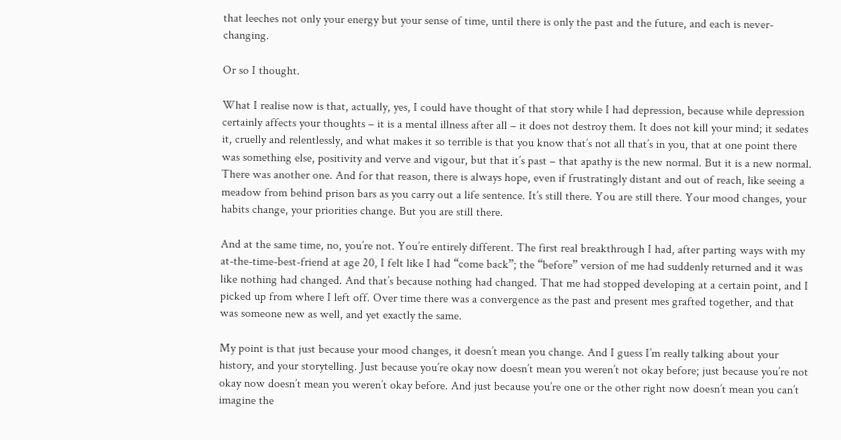that leeches not only your energy but your sense of time, until there is only the past and the future, and each is never-changing.

Or so I thought.

What I realise now is that, actually, yes, I could have thought of that story while I had depression, because while depression certainly affects your thoughts – it is a mental illness after all – it does not destroy them. It does not kill your mind; it sedates it, cruelly and relentlessly, and what makes it so terrible is that you know that’s not all that’s in you, that at one point there was something else, positivity and verve and vigour, but that it’s past – that apathy is the new normal. But it is a new normal. There was another one. And for that reason, there is always hope, even if frustratingly distant and out of reach, like seeing a meadow from behind prison bars as you carry out a life sentence. It’s still there. You are still there. Your mood changes, your habits change, your priorities change. But you are still there.

And at the same time, no, you’re not. You’re entirely different. The first real breakthrough I had, after parting ways with my at-the-time-best-friend at age 20, I felt like I had “come back”; the “before” version of me had suddenly returned and it was like nothing had changed. And that’s because nothing had changed. That me had stopped developing at a certain point, and I picked up from where I left off. Over time there was a convergence as the past and present mes grafted together, and that was someone new as well, and yet exactly the same.

My point is that just because your mood changes, it doesn’t mean you change. And I guess I’m really talking about your history, and your storytelling. Just because you’re okay now doesn’t mean you weren’t not okay before; just because you’re not okay now doesn’t mean you weren’t okay before. And just because you’re one or the other right now doesn’t mean you can’t imagine the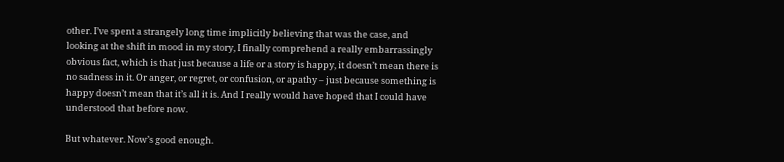other. I’ve spent a strangely long time implicitly believing that was the case, and looking at the shift in mood in my story, I finally comprehend a really embarrassingly obvious fact, which is that just because a life or a story is happy, it doesn’t mean there is no sadness in it. Or anger, or regret, or confusion, or apathy – just because something is happy doesn’t mean that it’s all it is. And I really would have hoped that I could have understood that before now.

But whatever. Now’s good enough.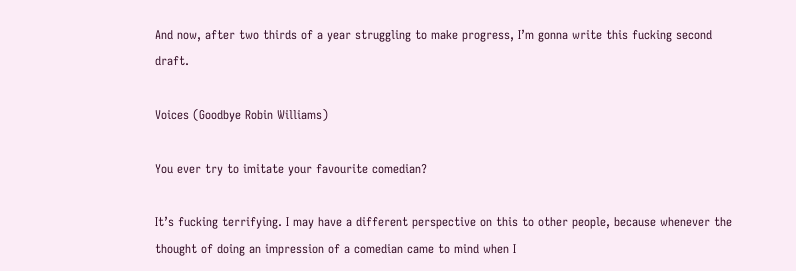And now, after two thirds of a year struggling to make progress, I’m gonna write this fucking second draft.

Voices (Goodbye Robin Williams)

You ever try to imitate your favourite comedian?

It’s fucking terrifying. I may have a different perspective on this to other people, because whenever the thought of doing an impression of a comedian came to mind when I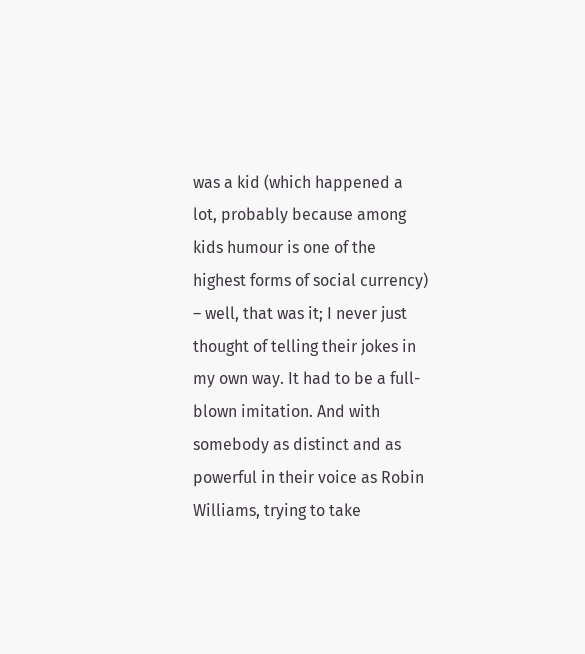was a kid (which happened a lot, probably because among kids humour is one of the highest forms of social currency) – well, that was it; I never just thought of telling their jokes in my own way. It had to be a full-blown imitation. And with somebody as distinct and as powerful in their voice as Robin Williams, trying to take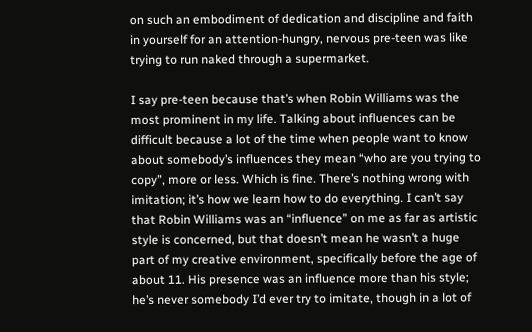on such an embodiment of dedication and discipline and faith in yourself for an attention-hungry, nervous pre-teen was like trying to run naked through a supermarket.

I say pre-teen because that’s when Robin Williams was the most prominent in my life. Talking about influences can be difficult because a lot of the time when people want to know about somebody’s influences they mean “who are you trying to copy”, more or less. Which is fine. There’s nothing wrong with imitation; it’s how we learn how to do everything. I can’t say that Robin Williams was an “influence” on me as far as artistic style is concerned, but that doesn’t mean he wasn’t a huge part of my creative environment, specifically before the age of about 11. His presence was an influence more than his style; he’s never somebody I’d ever try to imitate, though in a lot of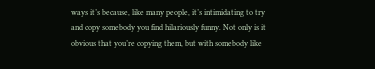ways it’s because, like many people, it’s intimidating to try and copy somebody you find hilariously funny. Not only is it obvious that you’re copying them, but with somebody like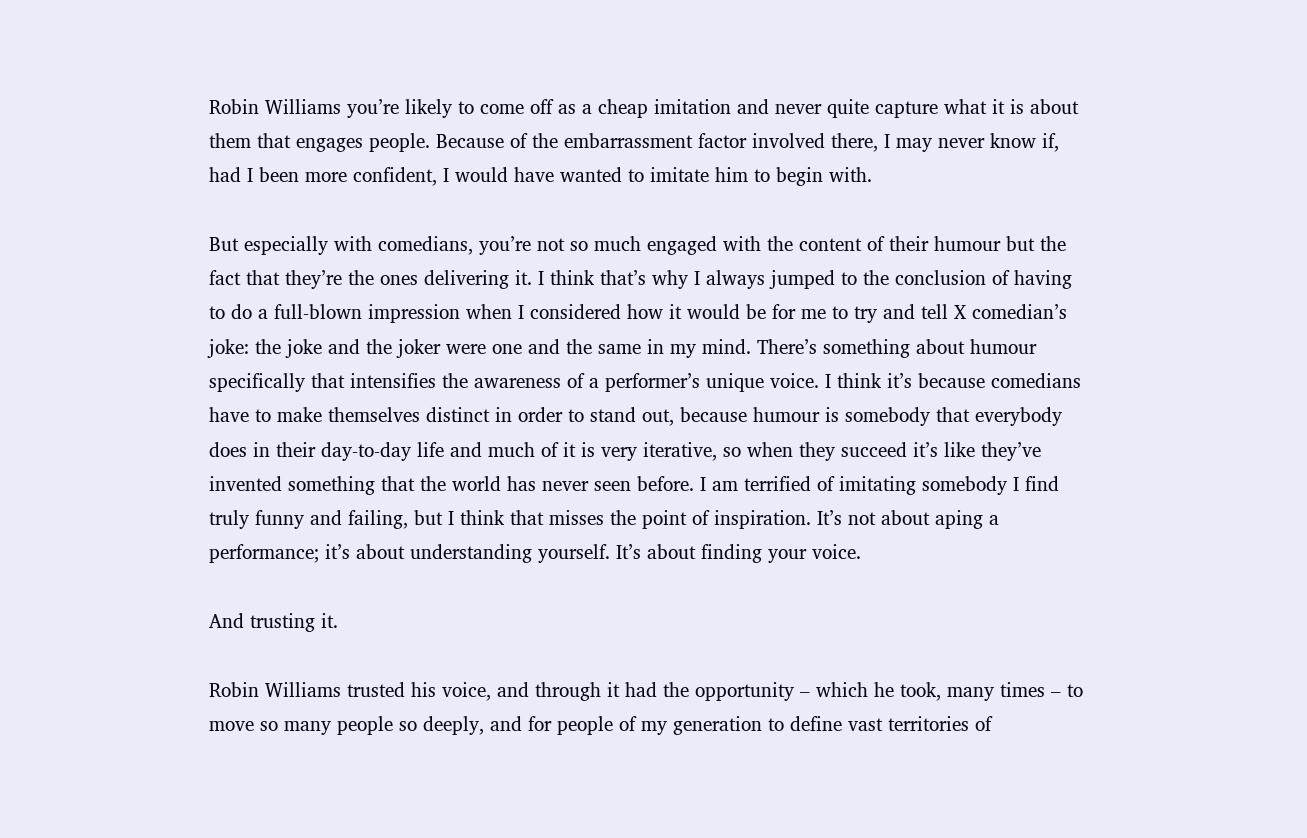Robin Williams you’re likely to come off as a cheap imitation and never quite capture what it is about them that engages people. Because of the embarrassment factor involved there, I may never know if, had I been more confident, I would have wanted to imitate him to begin with.

But especially with comedians, you’re not so much engaged with the content of their humour but the fact that they’re the ones delivering it. I think that’s why I always jumped to the conclusion of having to do a full-blown impression when I considered how it would be for me to try and tell X comedian’s joke: the joke and the joker were one and the same in my mind. There’s something about humour specifically that intensifies the awareness of a performer’s unique voice. I think it’s because comedians have to make themselves distinct in order to stand out, because humour is somebody that everybody does in their day-to-day life and much of it is very iterative, so when they succeed it’s like they’ve invented something that the world has never seen before. I am terrified of imitating somebody I find truly funny and failing, but I think that misses the point of inspiration. It’s not about aping a performance; it’s about understanding yourself. It’s about finding your voice.

And trusting it.

Robin Williams trusted his voice, and through it had the opportunity – which he took, many times – to move so many people so deeply, and for people of my generation to define vast territories of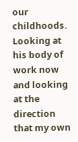our childhoods. Looking at his body of work now and looking at the direction that my own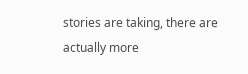stories are taking, there are actually more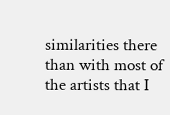similarities there than with most of the artists that I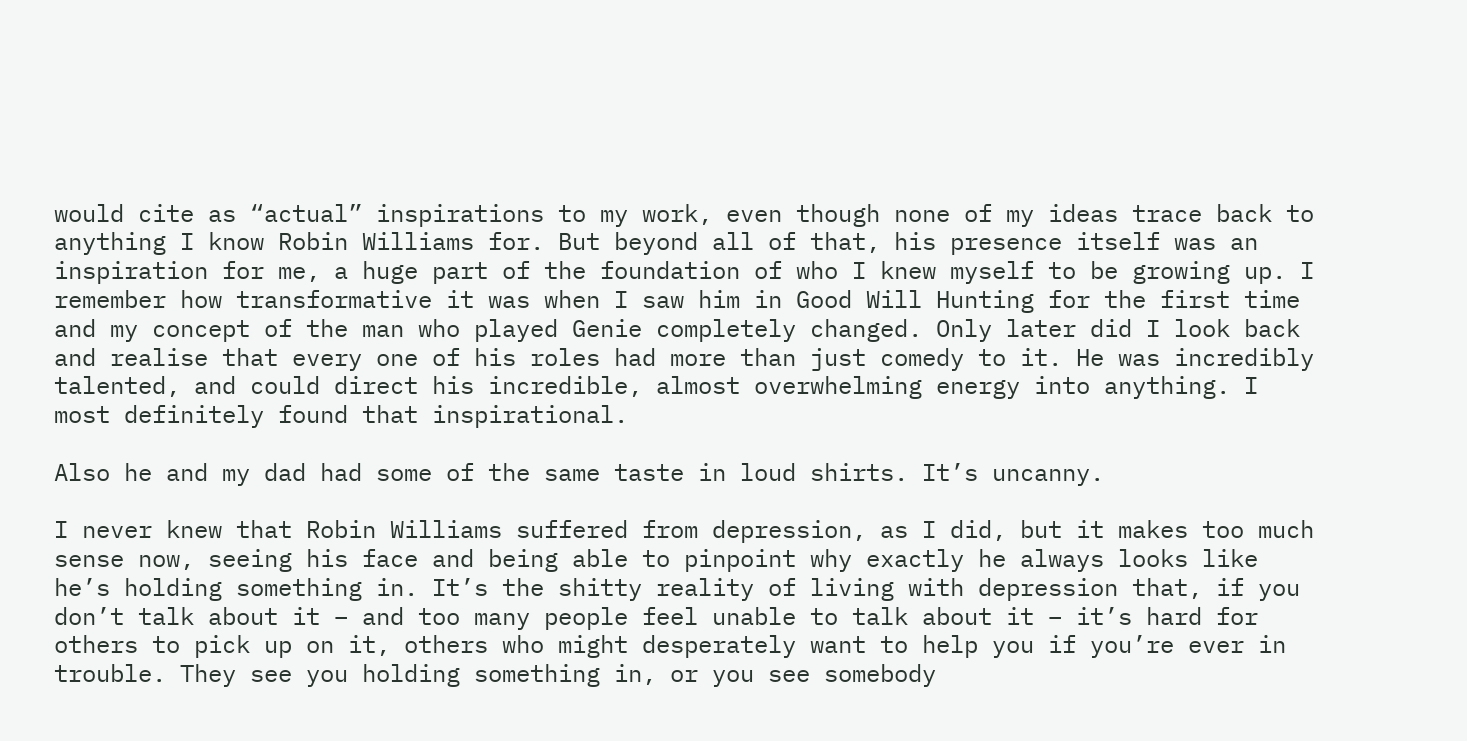would cite as “actual” inspirations to my work, even though none of my ideas trace back to anything I know Robin Williams for. But beyond all of that, his presence itself was an inspiration for me, a huge part of the foundation of who I knew myself to be growing up. I remember how transformative it was when I saw him in Good Will Hunting for the first time and my concept of the man who played Genie completely changed. Only later did I look back and realise that every one of his roles had more than just comedy to it. He was incredibly talented, and could direct his incredible, almost overwhelming energy into anything. I most definitely found that inspirational.

Also he and my dad had some of the same taste in loud shirts. It’s uncanny.

I never knew that Robin Williams suffered from depression, as I did, but it makes too much sense now, seeing his face and being able to pinpoint why exactly he always looks like he’s holding something in. It’s the shitty reality of living with depression that, if you don’t talk about it – and too many people feel unable to talk about it – it’s hard for others to pick up on it, others who might desperately want to help you if you’re ever in trouble. They see you holding something in, or you see somebody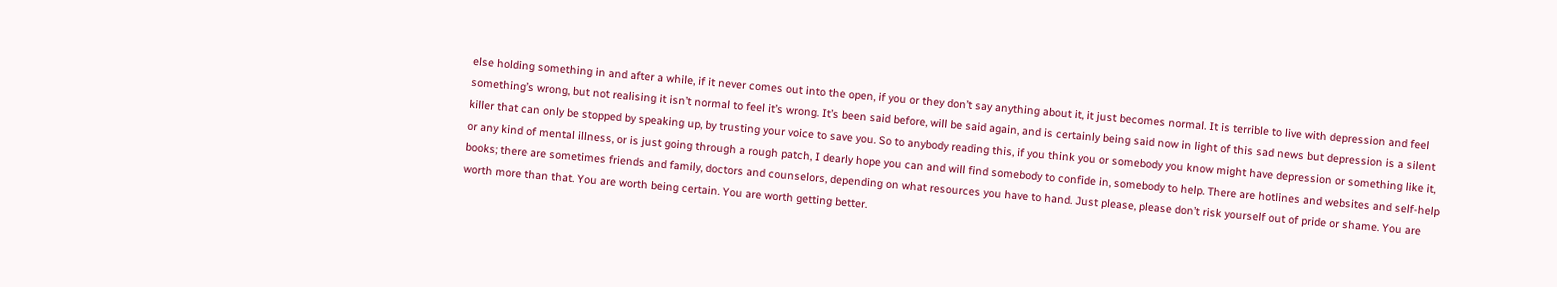else holding something in and after a while, if it never comes out into the open, if you or they don’t say anything about it, it just becomes normal. It is terrible to live with depression and feel something’s wrong, but not realising it isn’t normal to feel it’s wrong. It’s been said before, will be said again, and is certainly being said now in light of this sad news but depression is a silent killer that can only be stopped by speaking up, by trusting your voice to save you. So to anybody reading this, if you think you or somebody you know might have depression or something like it, or any kind of mental illness, or is just going through a rough patch, I dearly hope you can and will find somebody to confide in, somebody to help. There are hotlines and websites and self-help books; there are sometimes friends and family, doctors and counselors, depending on what resources you have to hand. Just please, please don’t risk yourself out of pride or shame. You are worth more than that. You are worth being certain. You are worth getting better.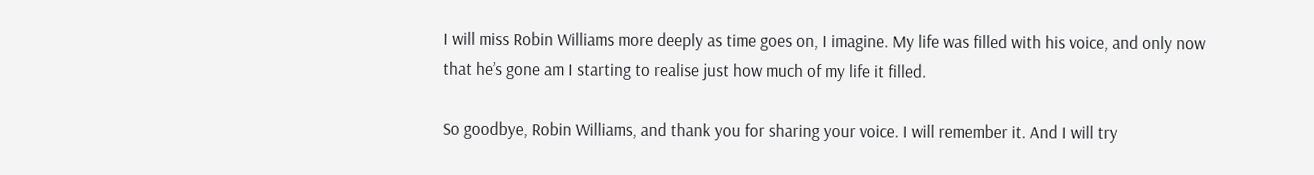I will miss Robin Williams more deeply as time goes on, I imagine. My life was filled with his voice, and only now that he’s gone am I starting to realise just how much of my life it filled.

So goodbye, Robin Williams, and thank you for sharing your voice. I will remember it. And I will try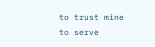to trust mine to serve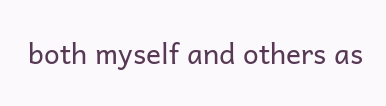both myself and others as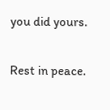you did yours.

Rest in peace.